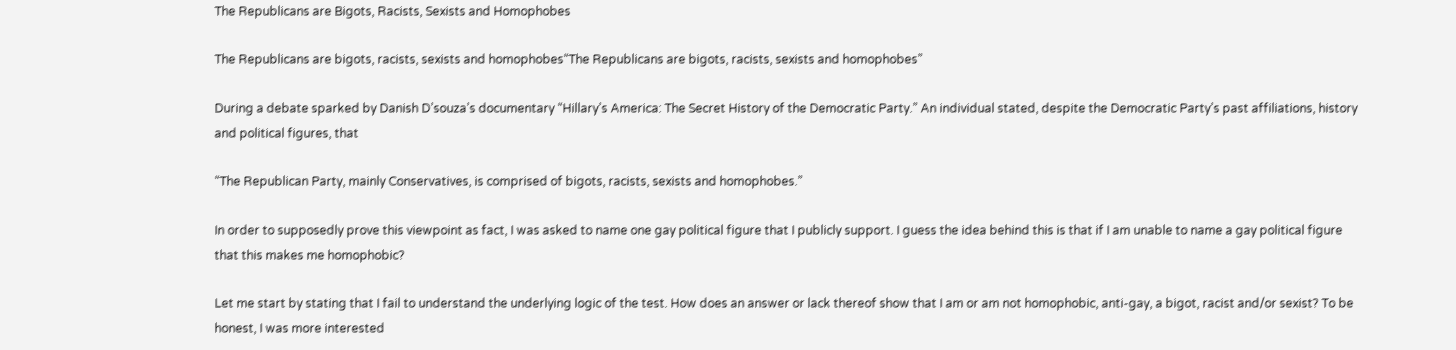The Republicans are Bigots, Racists, Sexists and Homophobes

The Republicans are bigots, racists, sexists and homophobes“The Republicans are bigots, racists, sexists and homophobes”

During a debate sparked by Danish D’souza’s documentary “Hillary’s America: The Secret History of the Democratic Party.” An individual stated, despite the Democratic Party’s past affiliations, history and political figures, that

“The Republican Party, mainly Conservatives, is comprised of bigots, racists, sexists and homophobes.”

In order to supposedly prove this viewpoint as fact, I was asked to name one gay political figure that I publicly support. I guess the idea behind this is that if I am unable to name a gay political figure that this makes me homophobic?

Let me start by stating that I fail to understand the underlying logic of the test. How does an answer or lack thereof show that I am or am not homophobic, anti-gay, a bigot, racist and/or sexist? To be honest, I was more interested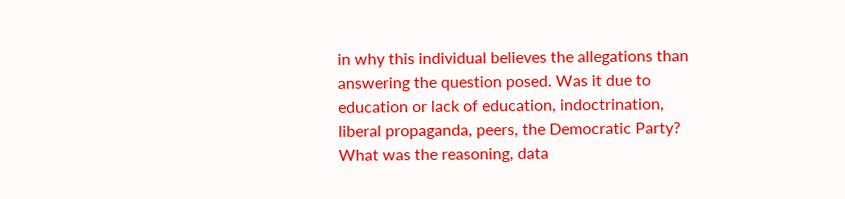in why this individual believes the allegations than answering the question posed. Was it due to education or lack of education, indoctrination, liberal propaganda, peers, the Democratic Party? What was the reasoning, data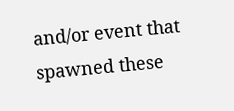and/or event that spawned these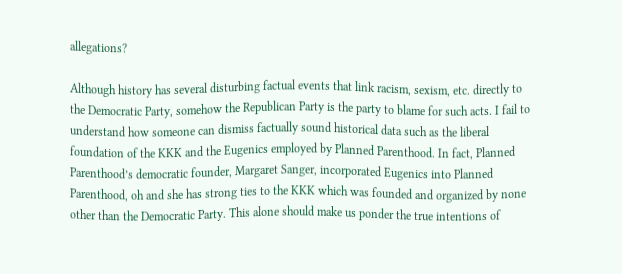allegations?

Although history has several disturbing factual events that link racism, sexism, etc. directly to the Democratic Party, somehow the Republican Party is the party to blame for such acts. I fail to understand how someone can dismiss factually sound historical data such as the liberal foundation of the KKK and the Eugenics employed by Planned Parenthood. In fact, Planned Parenthood’s democratic founder, Margaret Sanger, incorporated Eugenics into Planned Parenthood, oh and she has strong ties to the KKK which was founded and organized by none other than the Democratic Party. This alone should make us ponder the true intentions of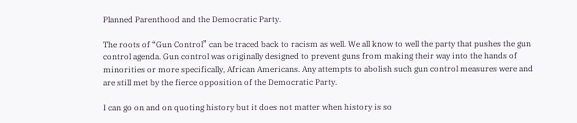Planned Parenthood and the Democratic Party.

The roots of “Gun Control” can be traced back to racism as well. We all know to well the party that pushes the gun control agenda. Gun control was originally designed to prevent guns from making their way into the hands of minorities or more specifically, African Americans. Any attempts to abolish such gun control measures were and are still met by the fierce opposition of the Democratic Party.

I can go on and on quoting history but it does not matter when history is so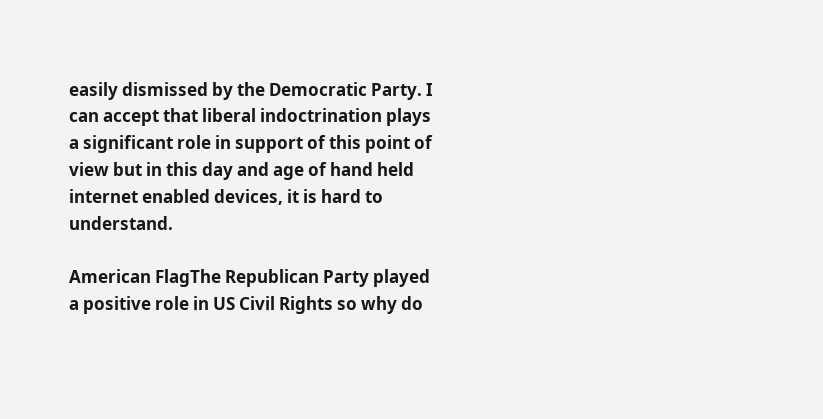easily dismissed by the Democratic Party. I can accept that liberal indoctrination plays a significant role in support of this point of view but in this day and age of hand held internet enabled devices, it is hard to understand.

American FlagThe Republican Party played a positive role in US Civil Rights so why do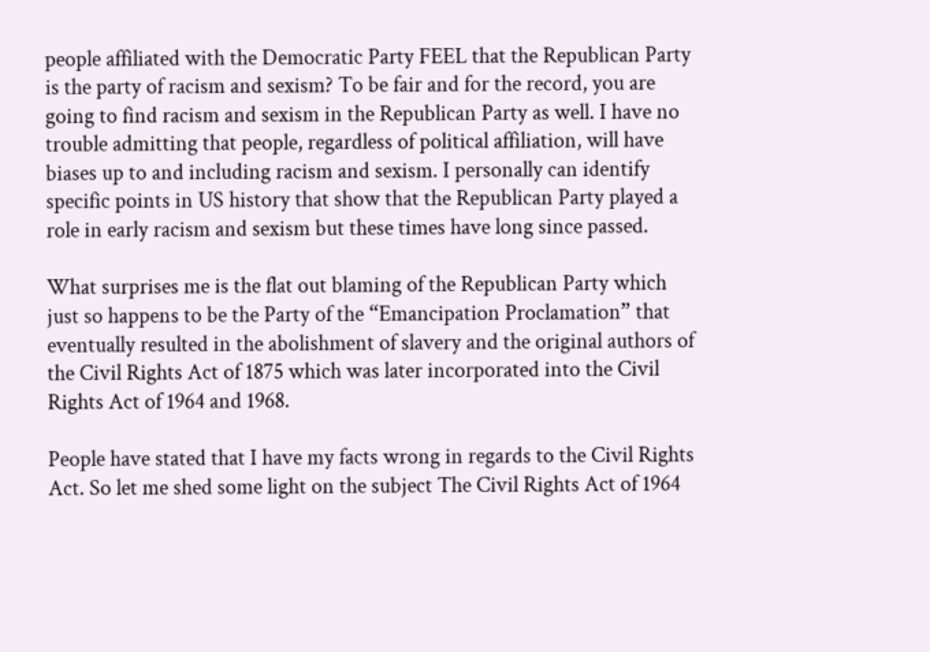people affiliated with the Democratic Party FEEL that the Republican Party is the party of racism and sexism? To be fair and for the record, you are going to find racism and sexism in the Republican Party as well. I have no trouble admitting that people, regardless of political affiliation, will have biases up to and including racism and sexism. I personally can identify specific points in US history that show that the Republican Party played a role in early racism and sexism but these times have long since passed.

What surprises me is the flat out blaming of the Republican Party which just so happens to be the Party of the “Emancipation Proclamation” that eventually resulted in the abolishment of slavery and the original authors of the Civil Rights Act of 1875 which was later incorporated into the Civil Rights Act of 1964 and 1968.

People have stated that I have my facts wrong in regards to the Civil Rights Act. So let me shed some light on the subject The Civil Rights Act of 1964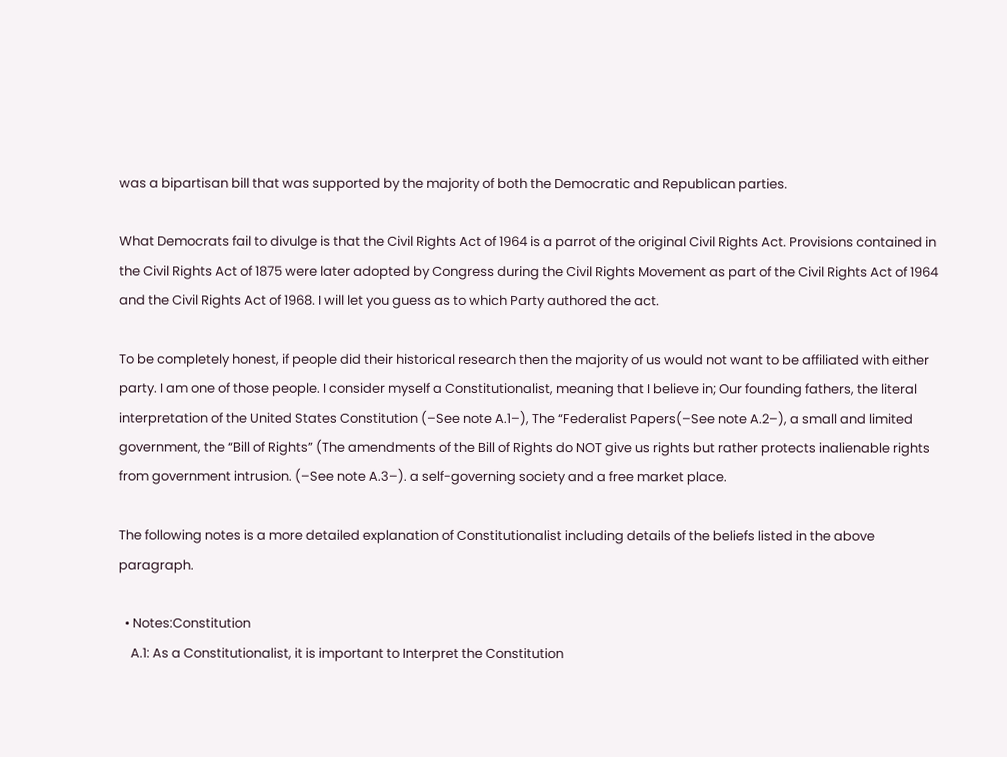was a bipartisan bill that was supported by the majority of both the Democratic and Republican parties.

What Democrats fail to divulge is that the Civil Rights Act of 1964 is a parrot of the original Civil Rights Act. Provisions contained in the Civil Rights Act of 1875 were later adopted by Congress during the Civil Rights Movement as part of the Civil Rights Act of 1964 and the Civil Rights Act of 1968. I will let you guess as to which Party authored the act.

To be completely honest, if people did their historical research then the majority of us would not want to be affiliated with either party. I am one of those people. I consider myself a Constitutionalist, meaning that I believe in; Our founding fathers, the literal interpretation of the United States Constitution (–See note A.1–), The “Federalist Papers(–See note A.2–), a small and limited government, the “Bill of Rights” (The amendments of the Bill of Rights do NOT give us rights but rather protects inalienable rights from government intrusion. (–See note A.3–). a self-governing society and a free market place.

The following notes is a more detailed explanation of Constitutionalist including details of the beliefs listed in the above paragraph.

  • Notes:Constitution
    A.1: As a Constitutionalist, it is important to Interpret the Constitution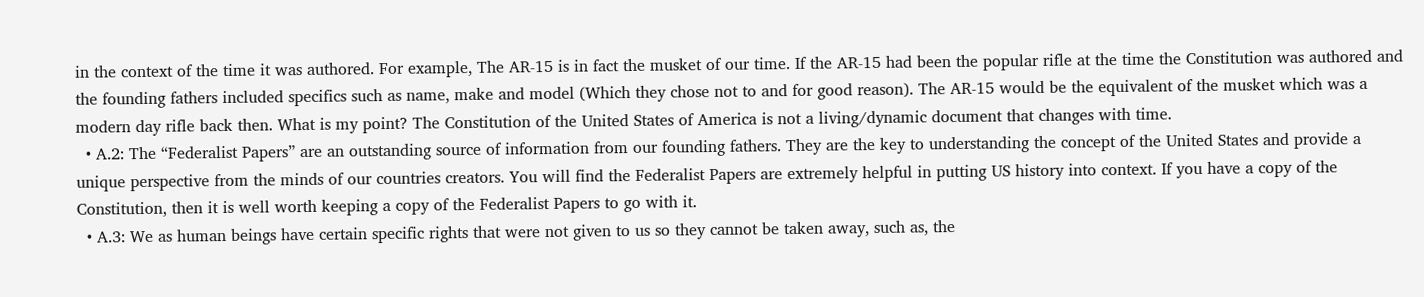in the context of the time it was authored. For example, The AR-15 is in fact the musket of our time. If the AR-15 had been the popular rifle at the time the Constitution was authored and the founding fathers included specifics such as name, make and model (Which they chose not to and for good reason). The AR-15 would be the equivalent of the musket which was a modern day rifle back then. What is my point? The Constitution of the United States of America is not a living/dynamic document that changes with time.
  • A.2: The “Federalist Papers” are an outstanding source of information from our founding fathers. They are the key to understanding the concept of the United States and provide a unique perspective from the minds of our countries creators. You will find the Federalist Papers are extremely helpful in putting US history into context. If you have a copy of the Constitution, then it is well worth keeping a copy of the Federalist Papers to go with it.
  • A.3: We as human beings have certain specific rights that were not given to us so they cannot be taken away, such as, the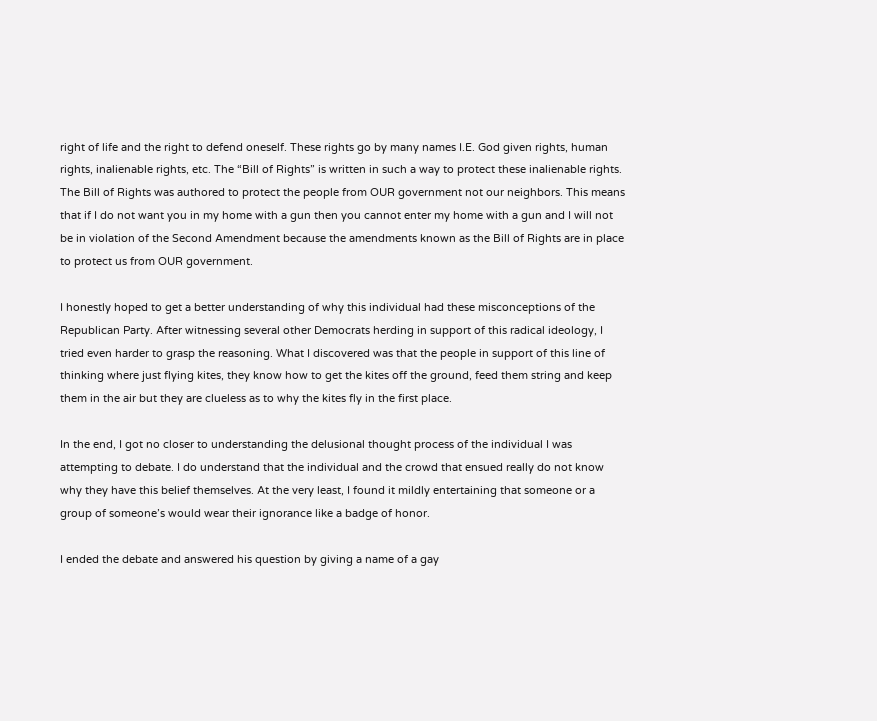right of life and the right to defend oneself. These rights go by many names I.E. God given rights, human rights, inalienable rights, etc. The “Bill of Rights” is written in such a way to protect these inalienable rights. The Bill of Rights was authored to protect the people from OUR government not our neighbors. This means that if I do not want you in my home with a gun then you cannot enter my home with a gun and I will not be in violation of the Second Amendment because the amendments known as the Bill of Rights are in place to protect us from OUR government.

I honestly hoped to get a better understanding of why this individual had these misconceptions of the Republican Party. After witnessing several other Democrats herding in support of this radical ideology, I tried even harder to grasp the reasoning. What I discovered was that the people in support of this line of thinking where just flying kites, they know how to get the kites off the ground, feed them string and keep them in the air but they are clueless as to why the kites fly in the first place.

In the end, I got no closer to understanding the delusional thought process of the individual I was attempting to debate. I do understand that the individual and the crowd that ensued really do not know why they have this belief themselves. At the very least, I found it mildly entertaining that someone or a group of someone’s would wear their ignorance like a badge of honor.

I ended the debate and answered his question by giving a name of a gay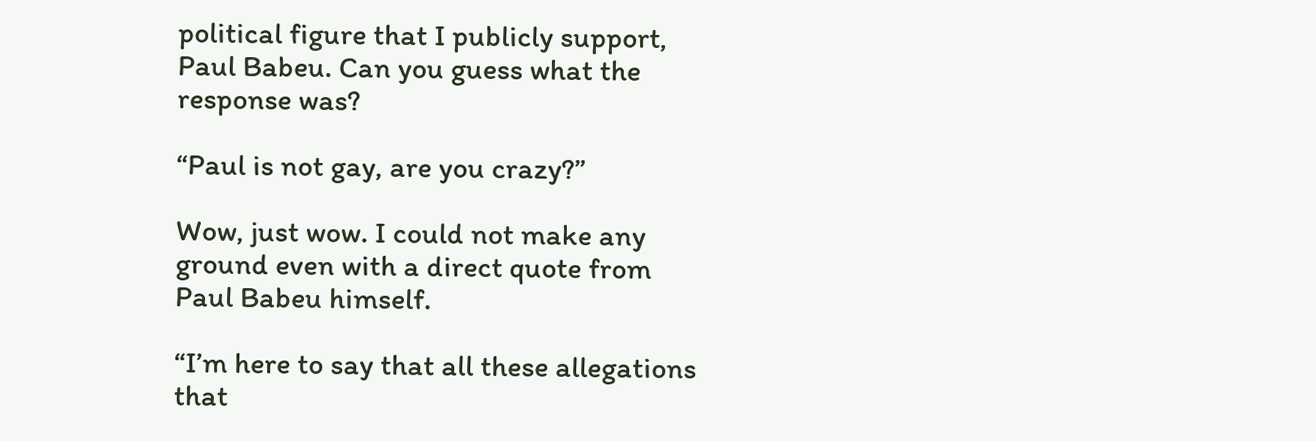political figure that I publicly support, Paul Babeu. Can you guess what the response was?

“Paul is not gay, are you crazy?”

Wow, just wow. I could not make any ground even with a direct quote from Paul Babeu himself.

“I’m here to say that all these allegations that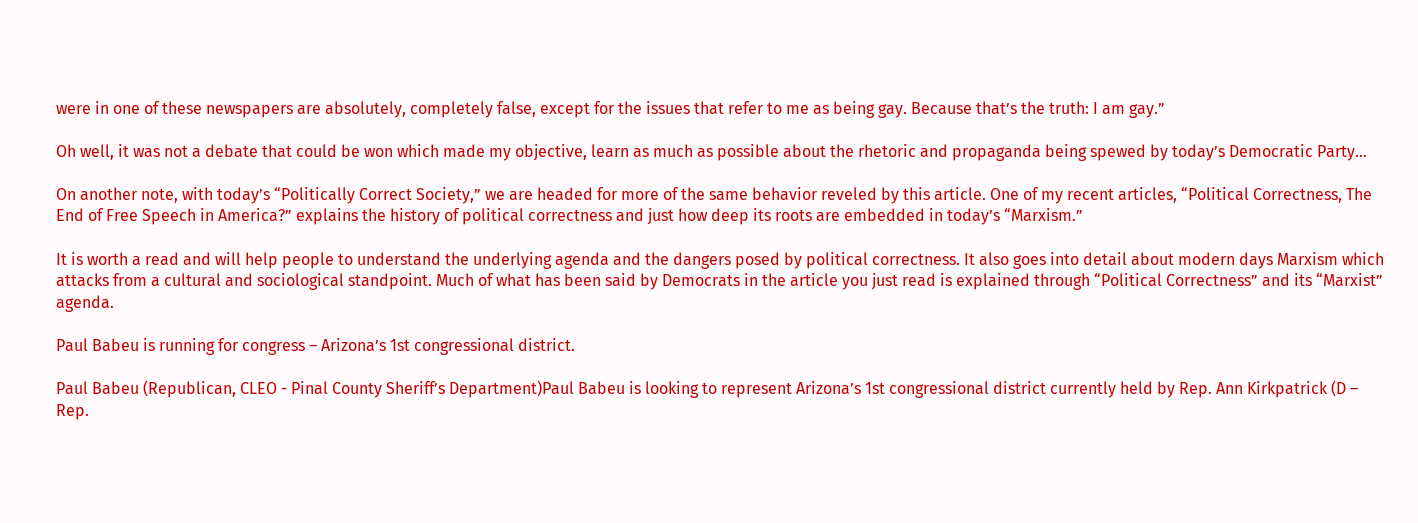were in one of these newspapers are absolutely, completely false, except for the issues that refer to me as being gay. Because that’s the truth: I am gay.”

Oh well, it was not a debate that could be won which made my objective, learn as much as possible about the rhetoric and propaganda being spewed by today’s Democratic Party…

On another note, with today’s “Politically Correct Society,” we are headed for more of the same behavior reveled by this article. One of my recent articles, “Political Correctness, The End of Free Speech in America?” explains the history of political correctness and just how deep its roots are embedded in today’s “Marxism.”

It is worth a read and will help people to understand the underlying agenda and the dangers posed by political correctness. It also goes into detail about modern days Marxism which attacks from a cultural and sociological standpoint. Much of what has been said by Democrats in the article you just read is explained through “Political Correctness” and its “Marxist” agenda.

Paul Babeu is running for congress – Arizona’s 1st congressional district.

Paul Babeu (Republican, CLEO - Pinal County Sheriff’s Department)Paul Babeu is looking to represent Arizona’s 1st congressional district currently held by Rep. Ann Kirkpatrick (D – Rep.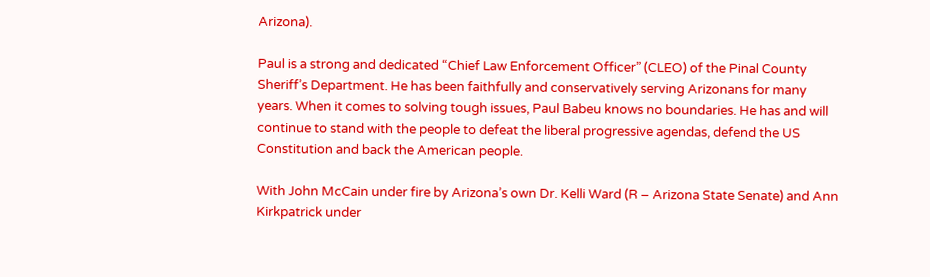Arizona).

Paul is a strong and dedicated “Chief Law Enforcement Officer” (CLEO) of the Pinal County Sheriff’s Department. He has been faithfully and conservatively serving Arizonans for many years. When it comes to solving tough issues, Paul Babeu knows no boundaries. He has and will continue to stand with the people to defeat the liberal progressive agendas, defend the US Constitution and back the American people.

With John McCain under fire by Arizona’s own Dr. Kelli Ward (R – Arizona State Senate) and Ann Kirkpatrick under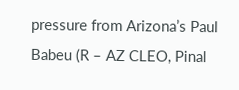pressure from Arizona’s Paul Babeu (R – AZ CLEO, Pinal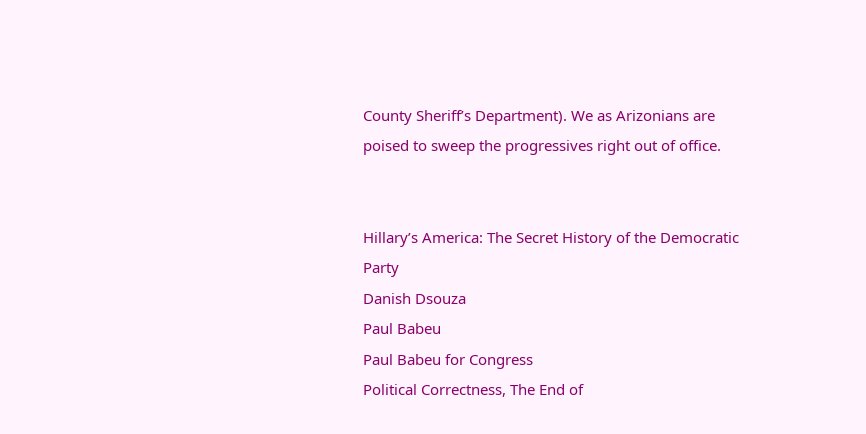County Sheriff’s Department). We as Arizonians are poised to sweep the progressives right out of office.


Hillary’s America: The Secret History of the Democratic Party
Danish Dsouza
Paul Babeu
Paul Babeu for Congress
Political Correctness, The End of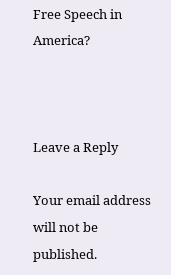Free Speech in America?



Leave a Reply

Your email address will not be published.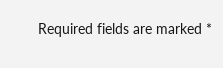Required fields are marked *